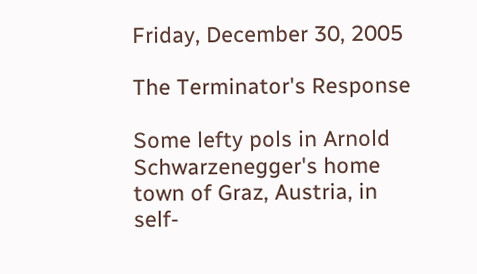Friday, December 30, 2005

The Terminator's Response

Some lefty pols in Arnold Schwarzenegger's home town of Graz, Austria, in self-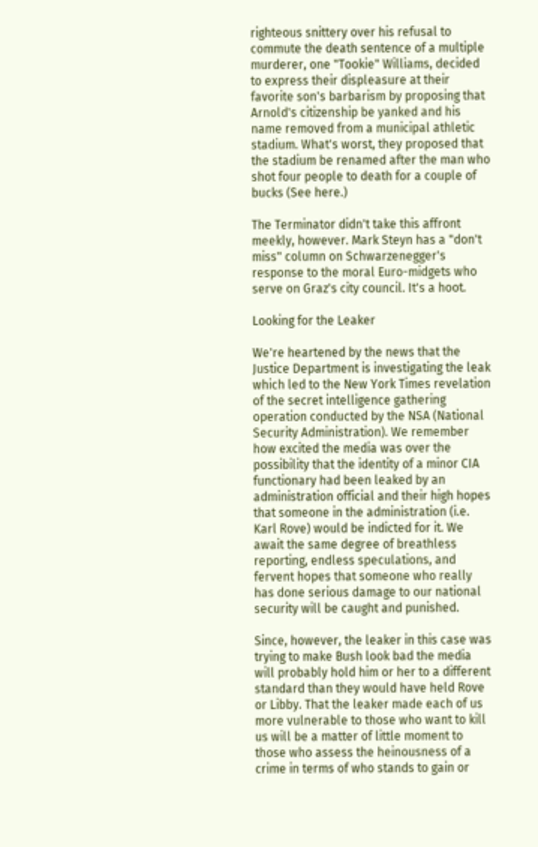righteous snittery over his refusal to commute the death sentence of a multiple murderer, one "Tookie" Williams, decided to express their displeasure at their favorite son's barbarism by proposing that Arnold's citizenship be yanked and his name removed from a municipal athletic stadium. What's worst, they proposed that the stadium be renamed after the man who shot four people to death for a couple of bucks (See here.)

The Terminator didn't take this affront meekly, however. Mark Steyn has a "don't miss" column on Schwarzenegger's response to the moral Euro-midgets who serve on Graz's city council. It's a hoot.

Looking for the Leaker

We're heartened by the news that the Justice Department is investigating the leak which led to the New York Times revelation of the secret intelligence gathering operation conducted by the NSA (National Security Administration). We remember how excited the media was over the possibility that the identity of a minor CIA functionary had been leaked by an administration official and their high hopes that someone in the administration (i.e. Karl Rove) would be indicted for it. We await the same degree of breathless reporting, endless speculations, and fervent hopes that someone who really has done serious damage to our national security will be caught and punished.

Since, however, the leaker in this case was trying to make Bush look bad the media will probably hold him or her to a different standard than they would have held Rove or Libby. That the leaker made each of us more vulnerable to those who want to kill us will be a matter of little moment to those who assess the heinousness of a crime in terms of who stands to gain or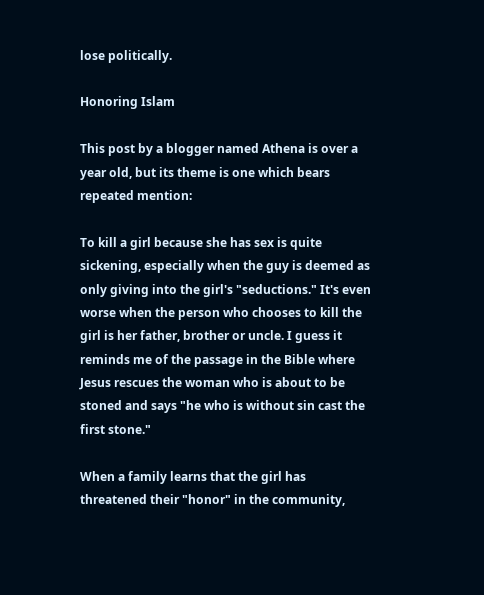lose politically.

Honoring Islam

This post by a blogger named Athena is over a year old, but its theme is one which bears repeated mention:

To kill a girl because she has sex is quite sickening, especially when the guy is deemed as only giving into the girl's "seductions." It's even worse when the person who chooses to kill the girl is her father, brother or uncle. I guess it reminds me of the passage in the Bible where Jesus rescues the woman who is about to be stoned and says "he who is without sin cast the first stone."

When a family learns that the girl has threatened their "honor" in the community,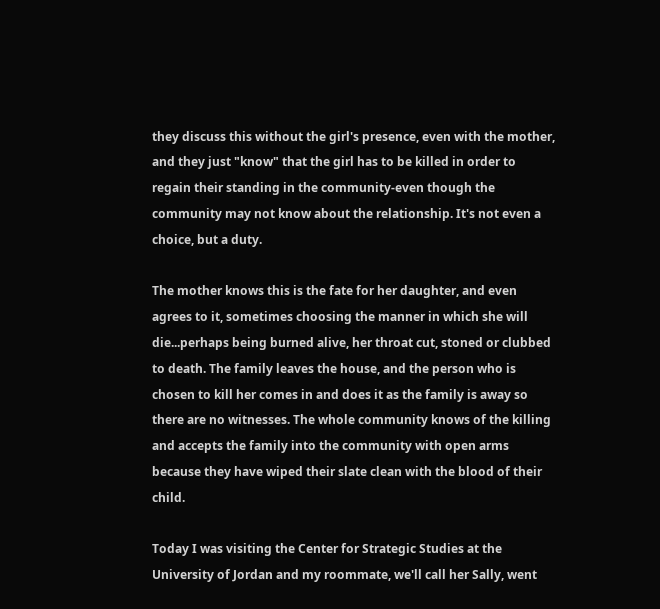they discuss this without the girl's presence, even with the mother, and they just "know" that the girl has to be killed in order to regain their standing in the community-even though the community may not know about the relationship. It's not even a choice, but a duty.

The mother knows this is the fate for her daughter, and even agrees to it, sometimes choosing the manner in which she will die...perhaps being burned alive, her throat cut, stoned or clubbed to death. The family leaves the house, and the person who is chosen to kill her comes in and does it as the family is away so there are no witnesses. The whole community knows of the killing and accepts the family into the community with open arms because they have wiped their slate clean with the blood of their child.

Today I was visiting the Center for Strategic Studies at the University of Jordan and my roommate, we'll call her Sally, went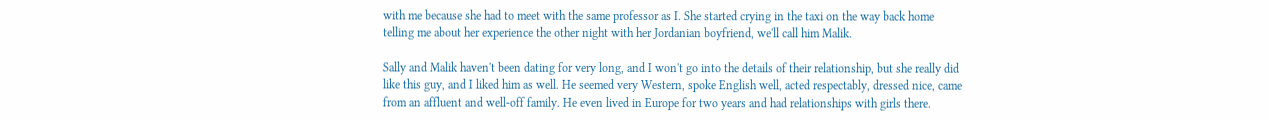with me because she had to meet with the same professor as I. She started crying in the taxi on the way back home telling me about her experience the other night with her Jordanian boyfriend, we'll call him Malik.

Sally and Malik haven't been dating for very long, and I won't go into the details of their relationship, but she really did like this guy, and I liked him as well. He seemed very Western, spoke English well, acted respectably, dressed nice, came from an affluent and well-off family. He even lived in Europe for two years and had relationships with girls there.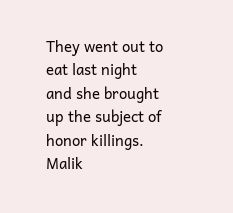They went out to eat last night and she brought up the subject of honor killings. Malik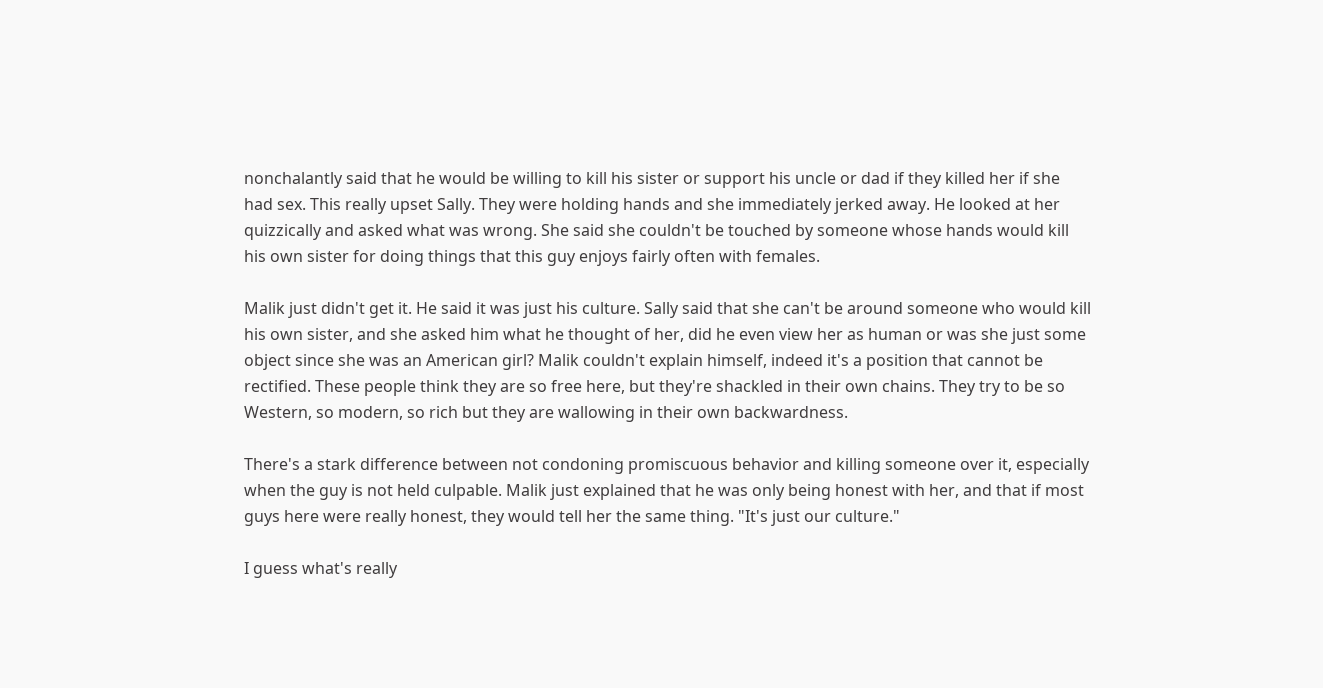nonchalantly said that he would be willing to kill his sister or support his uncle or dad if they killed her if she had sex. This really upset Sally. They were holding hands and she immediately jerked away. He looked at her quizzically and asked what was wrong. She said she couldn't be touched by someone whose hands would kill his own sister for doing things that this guy enjoys fairly often with females.

Malik just didn't get it. He said it was just his culture. Sally said that she can't be around someone who would kill his own sister, and she asked him what he thought of her, did he even view her as human or was she just some object since she was an American girl? Malik couldn't explain himself, indeed it's a position that cannot be rectified. These people think they are so free here, but they're shackled in their own chains. They try to be so Western, so modern, so rich but they are wallowing in their own backwardness.

There's a stark difference between not condoning promiscuous behavior and killing someone over it, especially when the guy is not held culpable. Malik just explained that he was only being honest with her, and that if most guys here were really honest, they would tell her the same thing. "It's just our culture."

I guess what's really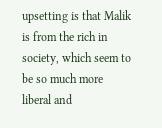upsetting is that Malik is from the rich in society, which seem to be so much more liberal and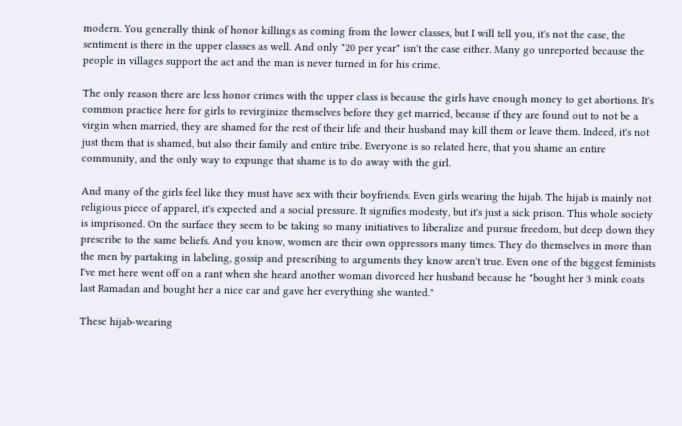modern. You generally think of honor killings as coming from the lower classes, but I will tell you, it's not the case, the sentiment is there in the upper classes as well. And only "20 per year" isn't the case either. Many go unreported because the people in villages support the act and the man is never turned in for his crime.

The only reason there are less honor crimes with the upper class is because the girls have enough money to get abortions. It's common practice here for girls to revirginize themselves before they get married, because if they are found out to not be a virgin when married, they are shamed for the rest of their life and their husband may kill them or leave them. Indeed, it's not just them that is shamed, but also their family and entire tribe. Everyone is so related here, that you shame an entire community, and the only way to expunge that shame is to do away with the girl.

And many of the girls feel like they must have sex with their boyfriends. Even girls wearing the hijab. The hijab is mainly not religious piece of apparel, it's expected and a social pressure. It signifies modesty, but it's just a sick prison. This whole society is imprisoned. On the surface they seem to be taking so many initiatives to liberalize and pursue freedom, but deep down they prescribe to the same beliefs. And you know, women are their own oppressors many times. They do themselves in more than the men by partaking in labeling, gossip and prescribing to arguments they know aren't true. Even one of the biggest feminists I've met here went off on a rant when she heard another woman divorced her husband because he "bought her 3 mink coats last Ramadan and bought her a nice car and gave her everything she wanted."

These hijab-wearing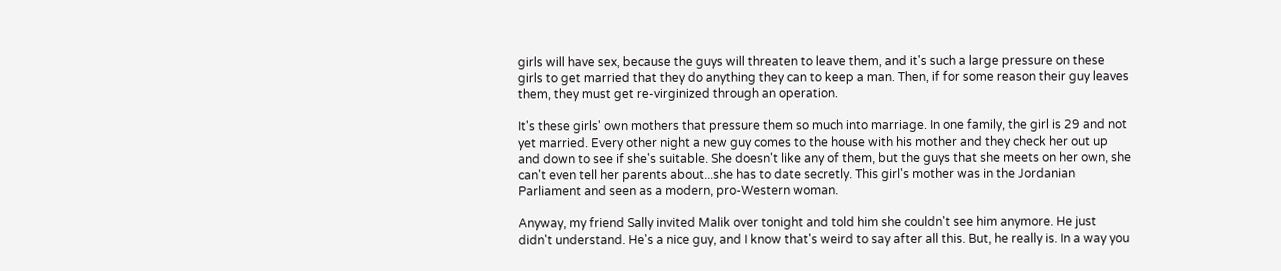girls will have sex, because the guys will threaten to leave them, and it's such a large pressure on these girls to get married that they do anything they can to keep a man. Then, if for some reason their guy leaves them, they must get re-virginized through an operation.

It's these girls' own mothers that pressure them so much into marriage. In one family, the girl is 29 and not yet married. Every other night a new guy comes to the house with his mother and they check her out up and down to see if she's suitable. She doesn't like any of them, but the guys that she meets on her own, she can't even tell her parents about...she has to date secretly. This girl's mother was in the Jordanian Parliament and seen as a modern, pro-Western woman.

Anyway, my friend Sally invited Malik over tonight and told him she couldn't see him anymore. He just didn't understand. He's a nice guy, and I know that's weird to say after all this. But, he really is. In a way you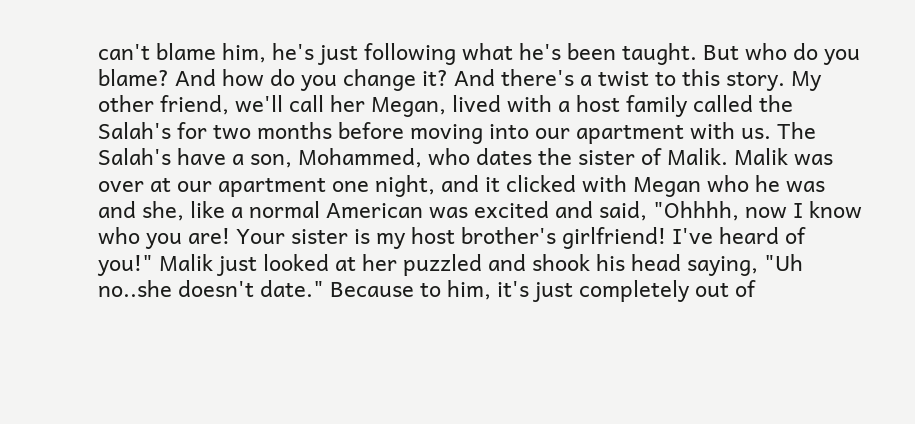can't blame him, he's just following what he's been taught. But who do you blame? And how do you change it? And there's a twist to this story. My other friend, we'll call her Megan, lived with a host family called the Salah's for two months before moving into our apartment with us. The Salah's have a son, Mohammed, who dates the sister of Malik. Malik was over at our apartment one night, and it clicked with Megan who he was and she, like a normal American was excited and said, "Ohhhh, now I know who you are! Your sister is my host brother's girlfriend! I've heard of you!" Malik just looked at her puzzled and shook his head saying, "Uh no..she doesn't date." Because to him, it's just completely out of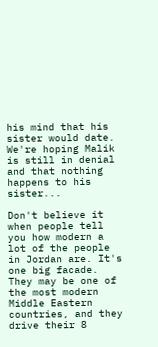his mind that his sister would date. We're hoping Malik is still in denial and that nothing happens to his sister...

Don't believe it when people tell you how modern a lot of the people in Jordan are. It's one big facade. They may be one of the most modern Middle Eastern countries, and they drive their 8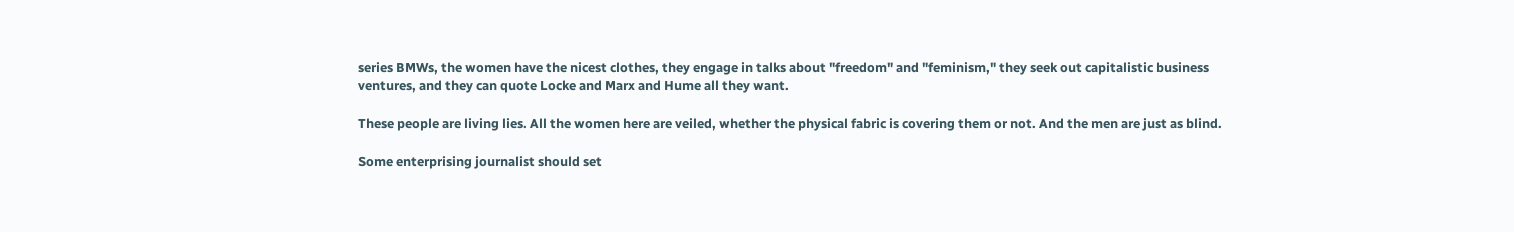series BMWs, the women have the nicest clothes, they engage in talks about "freedom" and "feminism," they seek out capitalistic business ventures, and they can quote Locke and Marx and Hume all they want.

These people are living lies. All the women here are veiled, whether the physical fabric is covering them or not. And the men are just as blind.

Some enterprising journalist should set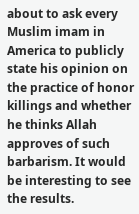about to ask every Muslim imam in America to publicly state his opinion on the practice of honor killings and whether he thinks Allah approves of such barbarism. It would be interesting to see the results.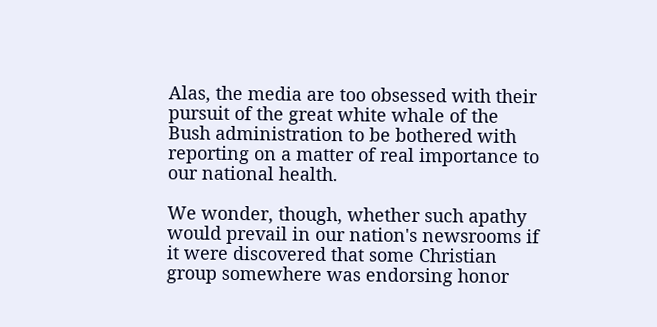Alas, the media are too obsessed with their pursuit of the great white whale of the Bush administration to be bothered with reporting on a matter of real importance to our national health.

We wonder, though, whether such apathy would prevail in our nation's newsrooms if it were discovered that some Christian group somewhere was endorsing honor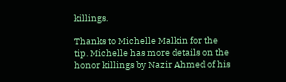killings.

Thanks to Michelle Malkin for the tip. Michelle has more details on the honor killings by Nazir Ahmed of his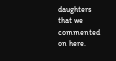daughters that we commented on here.